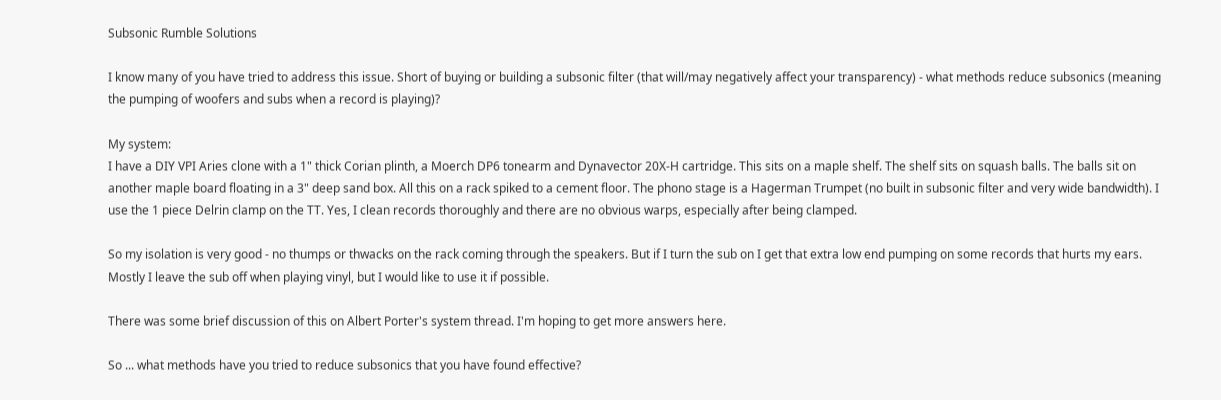Subsonic Rumble Solutions

I know many of you have tried to address this issue. Short of buying or building a subsonic filter (that will/may negatively affect your transparency) - what methods reduce subsonics (meaning the pumping of woofers and subs when a record is playing)?

My system:
I have a DIY VPI Aries clone with a 1" thick Corian plinth, a Moerch DP6 tonearm and Dynavector 20X-H cartridge. This sits on a maple shelf. The shelf sits on squash balls. The balls sit on another maple board floating in a 3" deep sand box. All this on a rack spiked to a cement floor. The phono stage is a Hagerman Trumpet (no built in subsonic filter and very wide bandwidth). I use the 1 piece Delrin clamp on the TT. Yes, I clean records thoroughly and there are no obvious warps, especially after being clamped.

So my isolation is very good - no thumps or thwacks on the rack coming through the speakers. But if I turn the sub on I get that extra low end pumping on some records that hurts my ears. Mostly I leave the sub off when playing vinyl, but I would like to use it if possible.

There was some brief discussion of this on Albert Porter's system thread. I'm hoping to get more answers here.

So ... what methods have you tried to reduce subsonics that you have found effective?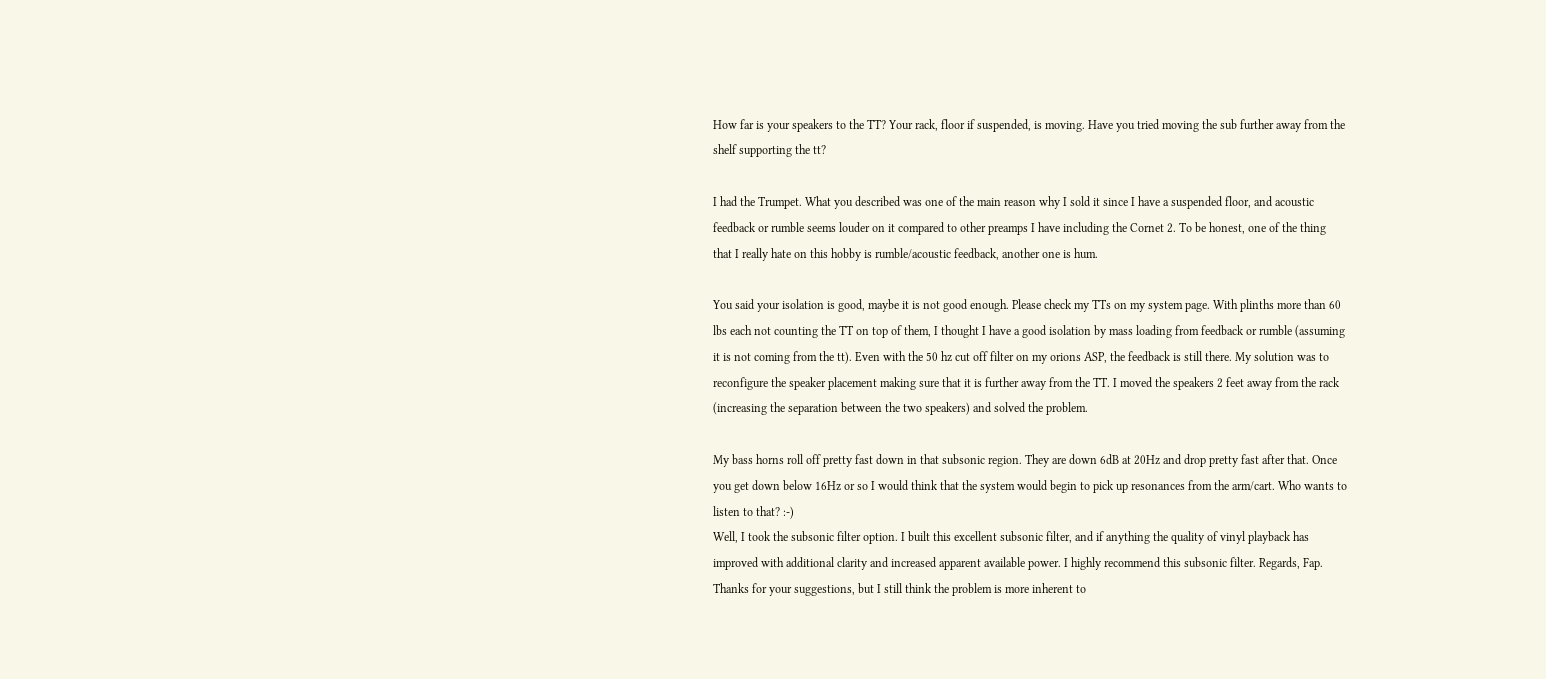How far is your speakers to the TT? Your rack, floor if suspended, is moving. Have you tried moving the sub further away from the shelf supporting the tt?

I had the Trumpet. What you described was one of the main reason why I sold it since I have a suspended floor, and acoustic feedback or rumble seems louder on it compared to other preamps I have including the Cornet 2. To be honest, one of the thing that I really hate on this hobby is rumble/acoustic feedback, another one is hum.

You said your isolation is good, maybe it is not good enough. Please check my TTs on my system page. With plinths more than 60 lbs each not counting the TT on top of them, I thought I have a good isolation by mass loading from feedback or rumble (assuming it is not coming from the tt). Even with the 50 hz cut off filter on my orions ASP, the feedback is still there. My solution was to reconfigure the speaker placement making sure that it is further away from the TT. I moved the speakers 2 feet away from the rack (increasing the separation between the two speakers) and solved the problem.

My bass horns roll off pretty fast down in that subsonic region. They are down 6dB at 20Hz and drop pretty fast after that. Once you get down below 16Hz or so I would think that the system would begin to pick up resonances from the arm/cart. Who wants to listen to that? :-)
Well, I took the subsonic filter option. I built this excellent subsonic filter, and if anything the quality of vinyl playback has improved with additional clarity and increased apparent available power. I highly recommend this subsonic filter. Regards, Fap.
Thanks for your suggestions, but I still think the problem is more inherent to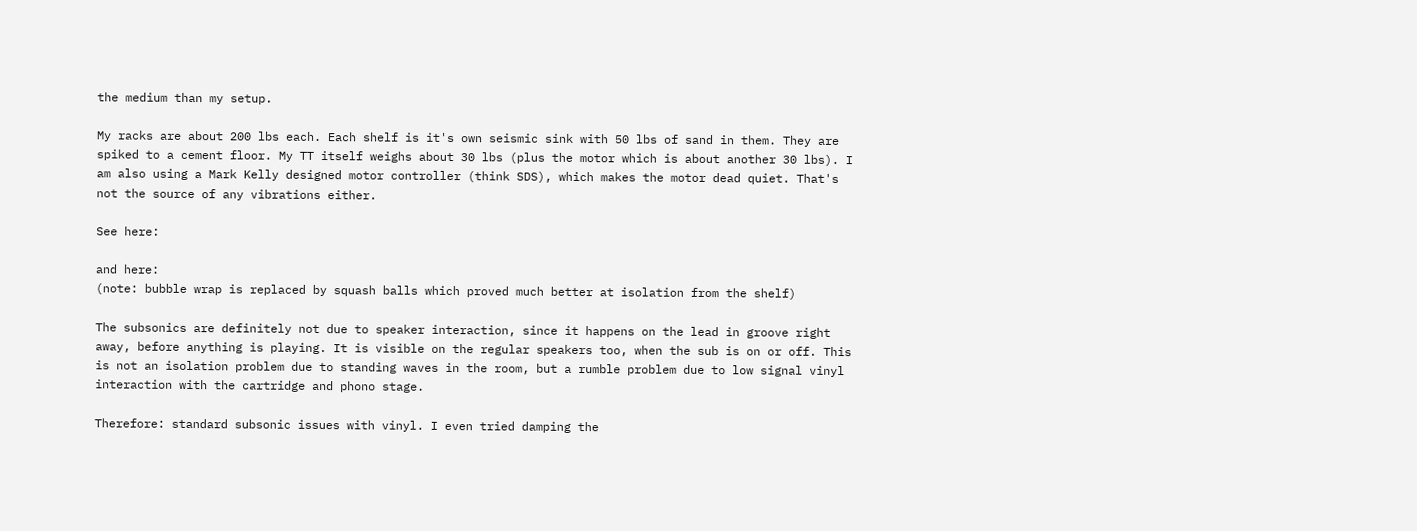the medium than my setup.

My racks are about 200 lbs each. Each shelf is it's own seismic sink with 50 lbs of sand in them. They are spiked to a cement floor. My TT itself weighs about 30 lbs (plus the motor which is about another 30 lbs). I am also using a Mark Kelly designed motor controller (think SDS), which makes the motor dead quiet. That's not the source of any vibrations either.

See here:

and here:
(note: bubble wrap is replaced by squash balls which proved much better at isolation from the shelf)

The subsonics are definitely not due to speaker interaction, since it happens on the lead in groove right away, before anything is playing. It is visible on the regular speakers too, when the sub is on or off. This is not an isolation problem due to standing waves in the room, but a rumble problem due to low signal vinyl interaction with the cartridge and phono stage.

Therefore: standard subsonic issues with vinyl. I even tried damping the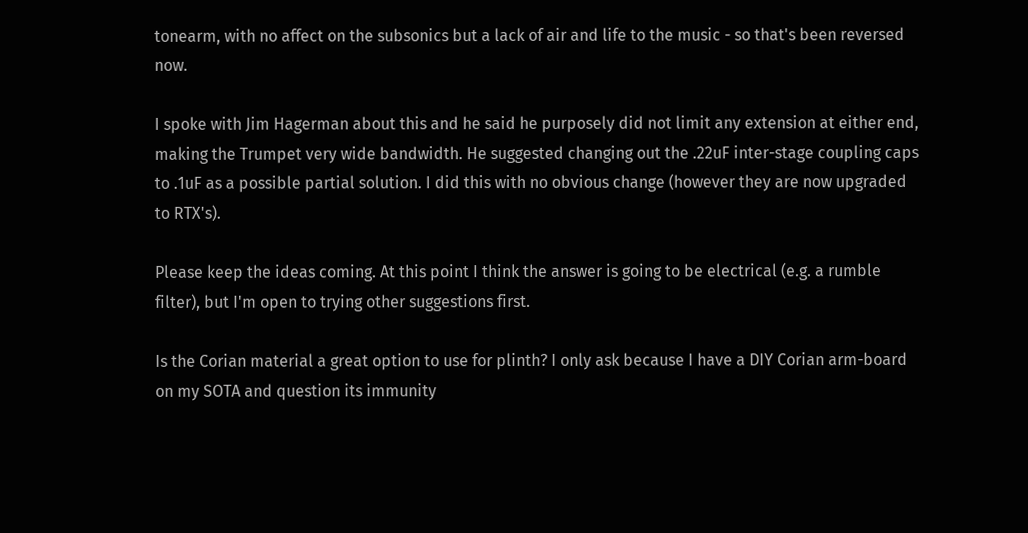tonearm, with no affect on the subsonics but a lack of air and life to the music - so that's been reversed now.

I spoke with Jim Hagerman about this and he said he purposely did not limit any extension at either end, making the Trumpet very wide bandwidth. He suggested changing out the .22uF inter-stage coupling caps to .1uF as a possible partial solution. I did this with no obvious change (however they are now upgraded to RTX's).

Please keep the ideas coming. At this point I think the answer is going to be electrical (e.g. a rumble filter), but I'm open to trying other suggestions first.

Is the Corian material a great option to use for plinth? I only ask because I have a DIY Corian arm-board on my SOTA and question its immunity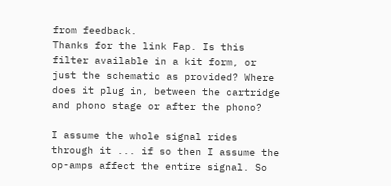from feedback.
Thanks for the link Fap. Is this filter available in a kit form, or just the schematic as provided? Where does it plug in, between the cartridge and phono stage or after the phono?

I assume the whole signal rides through it ... if so then I assume the op-amps affect the entire signal. So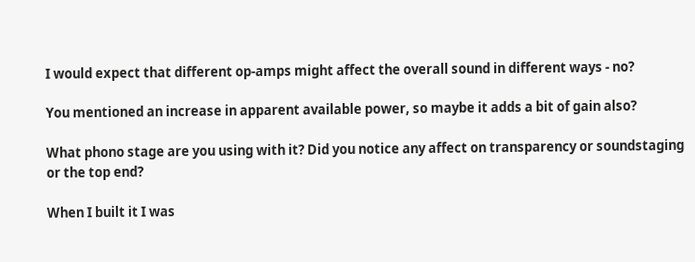I would expect that different op-amps might affect the overall sound in different ways - no?

You mentioned an increase in apparent available power, so maybe it adds a bit of gain also?

What phono stage are you using with it? Did you notice any affect on transparency or soundstaging or the top end?

When I built it I was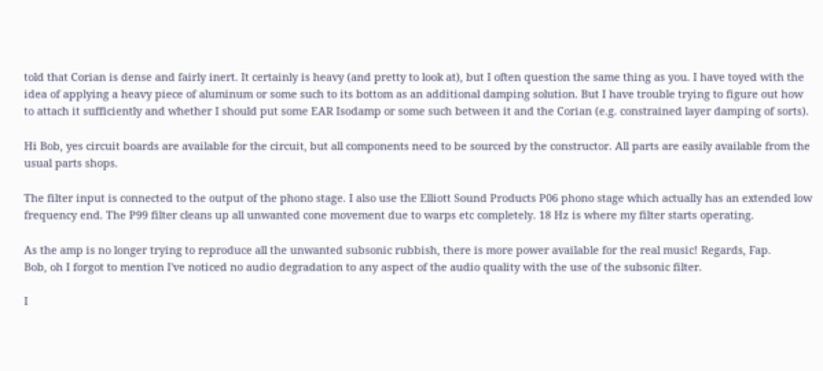told that Corian is dense and fairly inert. It certainly is heavy (and pretty to look at), but I often question the same thing as you. I have toyed with the idea of applying a heavy piece of aluminum or some such to its bottom as an additional damping solution. But I have trouble trying to figure out how to attach it sufficiently and whether I should put some EAR Isodamp or some such between it and the Corian (e.g. constrained layer damping of sorts).

Hi Bob, yes circuit boards are available for the circuit, but all components need to be sourced by the constructor. All parts are easily available from the usual parts shops.

The filter input is connected to the output of the phono stage. I also use the Elliott Sound Products P06 phono stage which actually has an extended low frequency end. The P99 filter cleans up all unwanted cone movement due to warps etc completely. 18 Hz is where my filter starts operating.

As the amp is no longer trying to reproduce all the unwanted subsonic rubbish, there is more power available for the real music! Regards, Fap.
Bob, oh I forgot to mention I've noticed no audio degradation to any aspect of the audio quality with the use of the subsonic filter.

I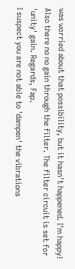was worried about that possibility, but it hasn't happened. I'm happy! Also there no no gain through the filter. The filter circuit is set for 'unity' gain. Regards, Fap.
I suspect you are not able to 'dampen' the vibrations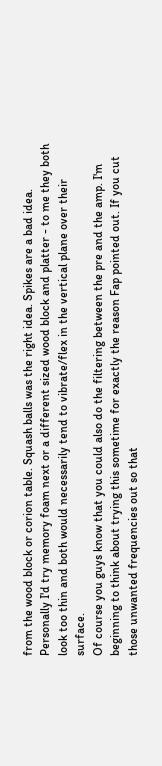from the wood block or corion table. Squash balls was the right idea. Spikes are a bad idea. Personally I'd try memory foam next or a different sized wood block and platter - to me they both look too thin and both would necessarily tend to vibrate/flex in the vertical plane over their surface.
Of course you guys know that you could also do the filtering between the pre and the amp. I'm beginning to think about trying this sometime for exactly the reason Fap pointed out. If you cut those unwanted frequencies out so that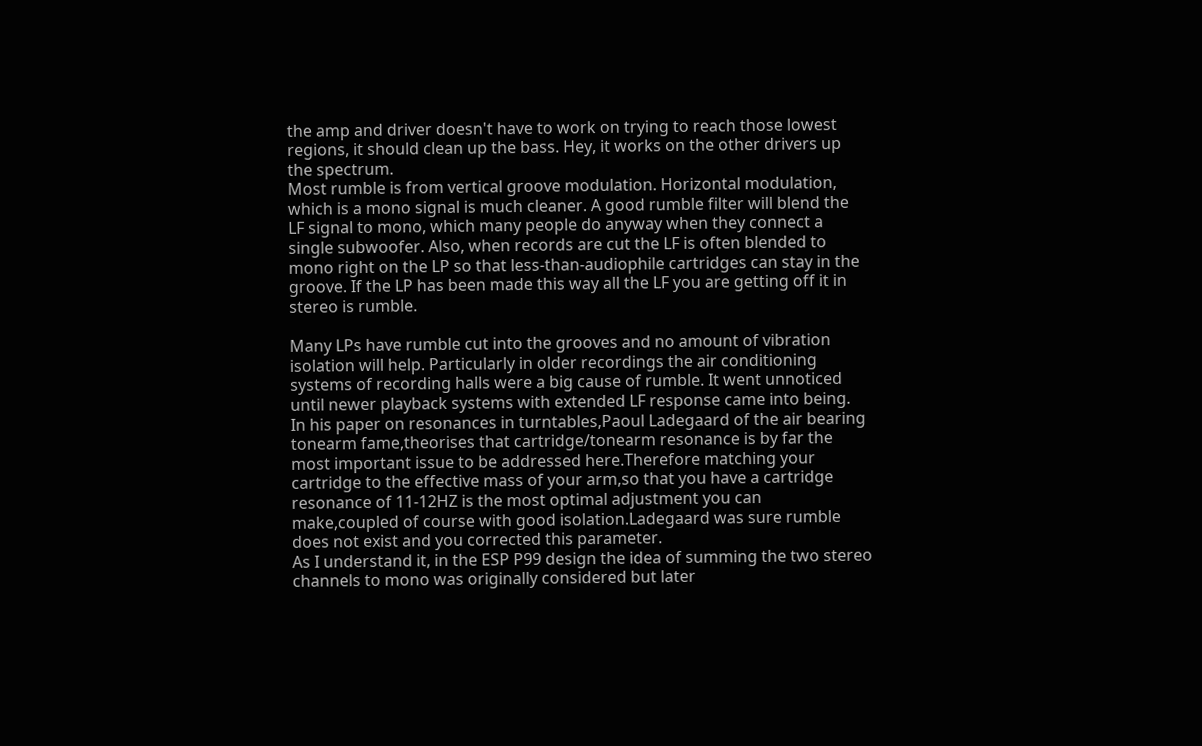the amp and driver doesn't have to work on trying to reach those lowest regions, it should clean up the bass. Hey, it works on the other drivers up the spectrum.
Most rumble is from vertical groove modulation. Horizontal modulation, which is a mono signal is much cleaner. A good rumble filter will blend the LF signal to mono, which many people do anyway when they connect a single subwoofer. Also, when records are cut the LF is often blended to mono right on the LP so that less-than-audiophile cartridges can stay in the groove. If the LP has been made this way all the LF you are getting off it in stereo is rumble.

Many LPs have rumble cut into the grooves and no amount of vibration isolation will help. Particularly in older recordings the air conditioning systems of recording halls were a big cause of rumble. It went unnoticed until newer playback systems with extended LF response came into being.
In his paper on resonances in turntables,Paoul Ladegaard of the air bearing tonearm fame,theorises that cartridge/tonearm resonance is by far the most important issue to be addressed here.Therefore matching your cartridge to the effective mass of your arm,so that you have a cartridge resonance of 11-12HZ is the most optimal adjustment you can make,coupled of course with good isolation.Ladegaard was sure rumble does not exist and you corrected this parameter.
As I understand it, in the ESP P99 design the idea of summing the two stereo channels to mono was originally considered but later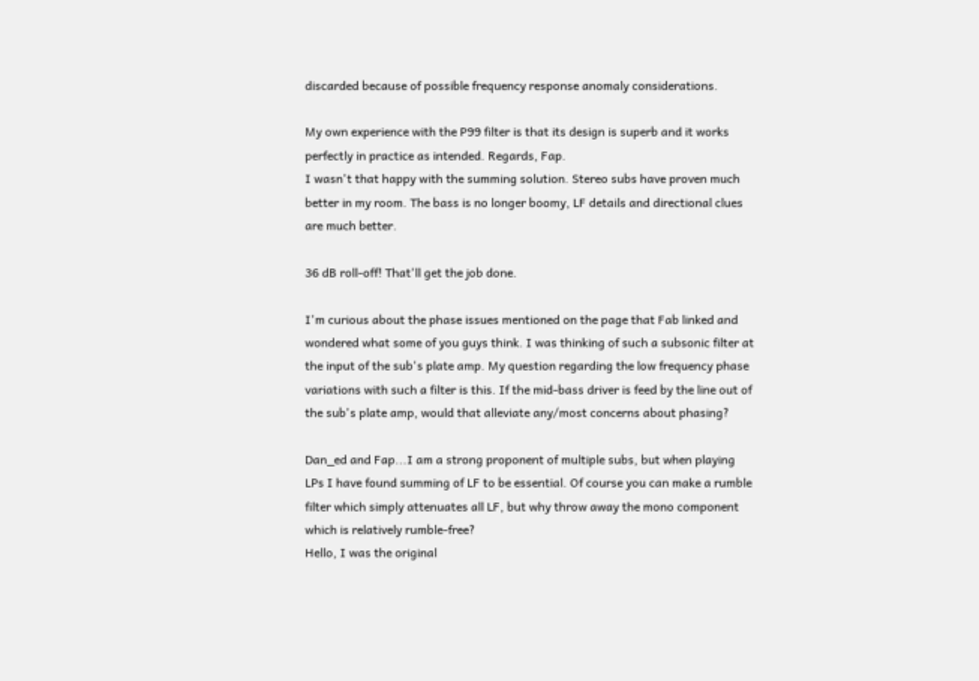discarded because of possible frequency response anomaly considerations.

My own experience with the P99 filter is that its design is superb and it works perfectly in practice as intended. Regards, Fap.
I wasn't that happy with the summing solution. Stereo subs have proven much better in my room. The bass is no longer boomy, LF details and directional clues are much better.

36 dB roll-off! That'll get the job done.

I'm curious about the phase issues mentioned on the page that Fab linked and wondered what some of you guys think. I was thinking of such a subsonic filter at the input of the sub's plate amp. My question regarding the low frequency phase variations with such a filter is this. If the mid-bass driver is feed by the line out of the sub's plate amp, would that alleviate any/most concerns about phasing?

Dan_ed and Fap...I am a strong proponent of multiple subs, but when playing LPs I have found summing of LF to be essential. Of course you can make a rumble filter which simply attenuates all LF, but why throw away the mono component which is relatively rumble-free?
Hello, I was the original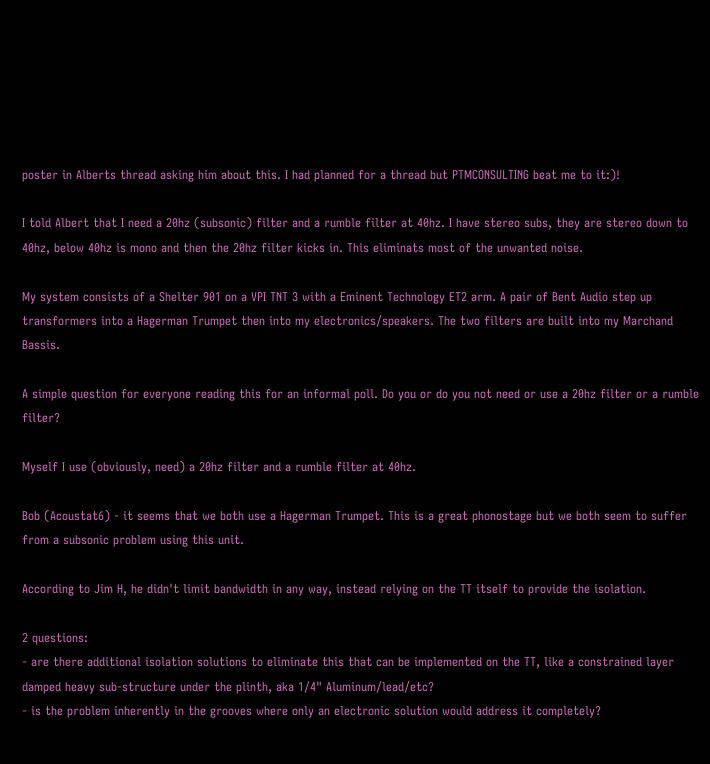poster in Alberts thread asking him about this. I had planned for a thread but PTMCONSULTING beat me to it:)!

I told Albert that I need a 20hz (subsonic) filter and a rumble filter at 40hz. I have stereo subs, they are stereo down to 40hz, below 40hz is mono and then the 20hz filter kicks in. This eliminats most of the unwanted noise.

My system consists of a Shelter 901 on a VPI TNT 3 with a Eminent Technology ET2 arm. A pair of Bent Audio step up transformers into a Hagerman Trumpet then into my electronics/speakers. The two filters are built into my Marchand Bassis.

A simple question for everyone reading this for an informal poll. Do you or do you not need or use a 20hz filter or a rumble filter?

Myself I use (obviously, need) a 20hz filter and a rumble filter at 40hz.

Bob (Acoustat6) - it seems that we both use a Hagerman Trumpet. This is a great phonostage but we both seem to suffer from a subsonic problem using this unit.

According to Jim H, he didn't limit bandwidth in any way, instead relying on the TT itself to provide the isolation.

2 questions:
- are there additional isolation solutions to eliminate this that can be implemented on the TT, like a constrained layer damped heavy sub-structure under the plinth, aka 1/4" Aluminum/lead/etc?
- is the problem inherently in the grooves where only an electronic solution would address it completely?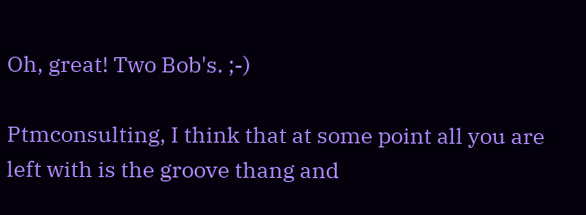Oh, great! Two Bob's. ;-)

Ptmconsulting, I think that at some point all you are left with is the groove thang and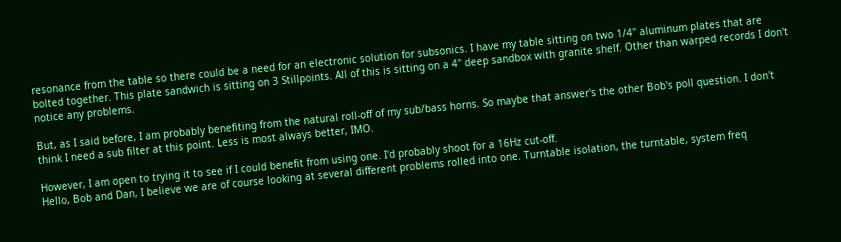resonance from the table so there could be a need for an electronic solution for subsonics. I have my table sitting on two 1/4" aluminum plates that are bolted together. This plate sandwich is sitting on 3 Stillpoints. All of this is sitting on a 4" deep sandbox with granite shelf. Other than warped records I don't notice any problems.

But, as I said before, I am probably benefiting from the natural roll-off of my sub/bass horns. So maybe that answer's the other Bob's poll question. I don't think I need a sub filter at this point. Less is most always better, IMO.

However, I am open to trying it to see if I could benefit from using one. I'd probably shoot for a 16Hz cut-off.
Hello, Bob and Dan, I believe we are of course looking at several different problems rolled into one. Turntable isolation, the turntable, system freq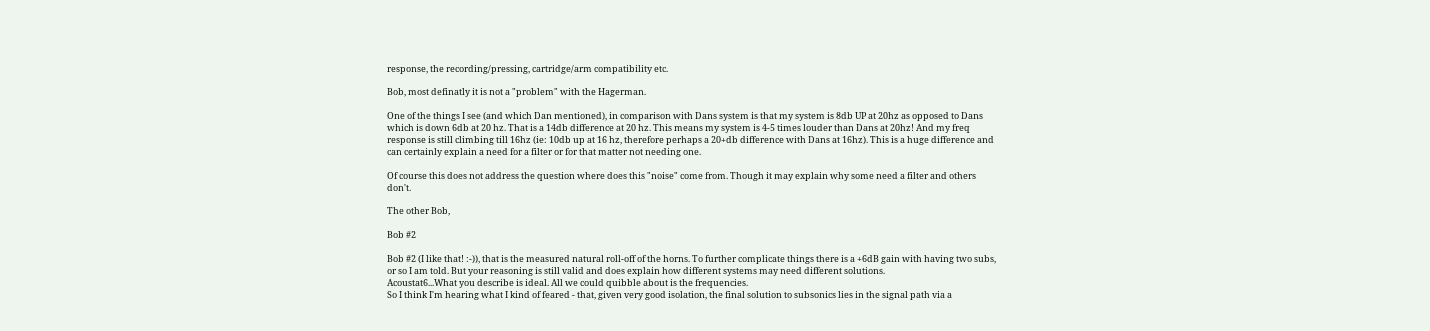response, the recording/pressing, cartridge/arm compatibility etc.

Bob, most definatly it is not a "problem" with the Hagerman.

One of the things I see (and which Dan mentioned), in comparison with Dans system is that my system is 8db UP at 20hz as opposed to Dans which is down 6db at 20 hz. That is a 14db difference at 20 hz. This means my system is 4-5 times louder than Dans at 20hz! And my freq response is still climbing till 16hz (ie: 10db up at 16 hz, therefore perhaps a 20+db difference with Dans at 16hz). This is a huge difference and can certainly explain a need for a filter or for that matter not needing one.

Of course this does not address the question where does this "noise" come from. Though it may explain why some need a filter and others don't.

The other Bob,

Bob #2

Bob #2 (I like that! :-)), that is the measured natural roll-off of the horns. To further complicate things there is a +6dB gain with having two subs, or so I am told. But your reasoning is still valid and does explain how different systems may need different solutions.
Acoustat6...What you describe is ideal. All we could quibble about is the frequencies.
So I think I'm hearing what I kind of feared - that, given very good isolation, the final solution to subsonics lies in the signal path via a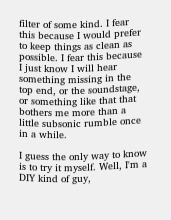filter of some kind. I fear this because I would prefer to keep things as clean as possible. I fear this because I just know I will hear something missing in the top end, or the soundstage, or something like that that bothers me more than a little subsonic rumble once in a while.

I guess the only way to know is to try it myself. Well, I'm a DIY kind of guy,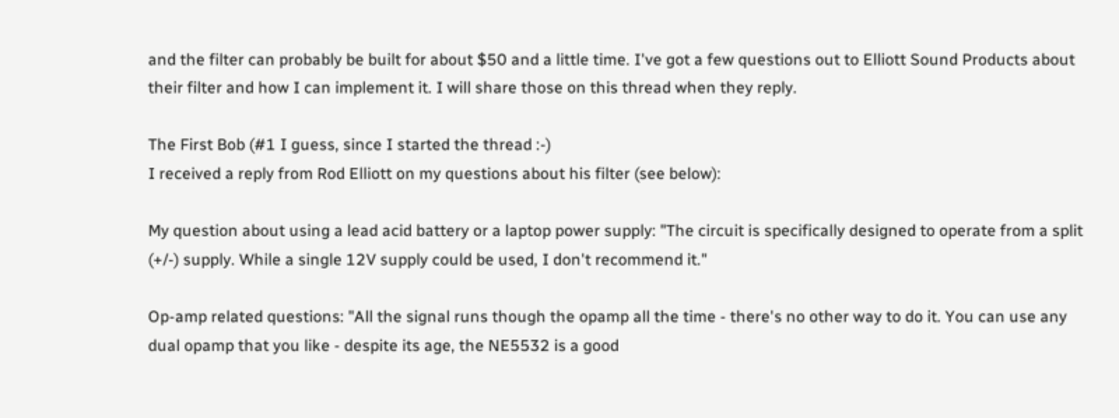and the filter can probably be built for about $50 and a little time. I've got a few questions out to Elliott Sound Products about their filter and how I can implement it. I will share those on this thread when they reply.

The First Bob (#1 I guess, since I started the thread :-)
I received a reply from Rod Elliott on my questions about his filter (see below):

My question about using a lead acid battery or a laptop power supply: "The circuit is specifically designed to operate from a split (+/-) supply. While a single 12V supply could be used, I don't recommend it."

Op-amp related questions: "All the signal runs though the opamp all the time - there's no other way to do it. You can use any dual opamp that you like - despite its age, the NE5532 is a good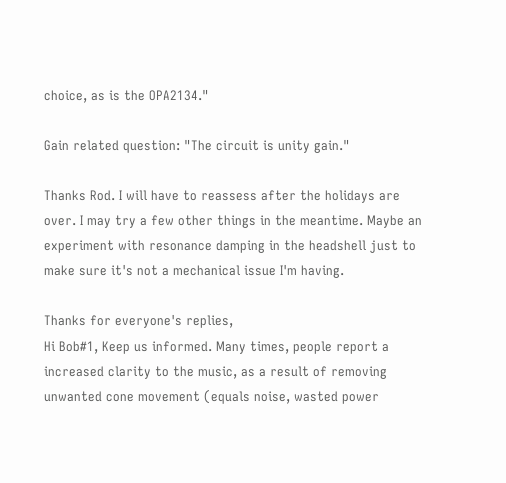choice, as is the OPA2134."

Gain related question: "The circuit is unity gain."

Thanks Rod. I will have to reassess after the holidays are over. I may try a few other things in the meantime. Maybe an experiment with resonance damping in the headshell just to make sure it's not a mechanical issue I'm having.

Thanks for everyone's replies,
Hi Bob#1, Keep us informed. Many times, people report a increased clarity to the music, as a result of removing unwanted cone movement (equals noise, wasted power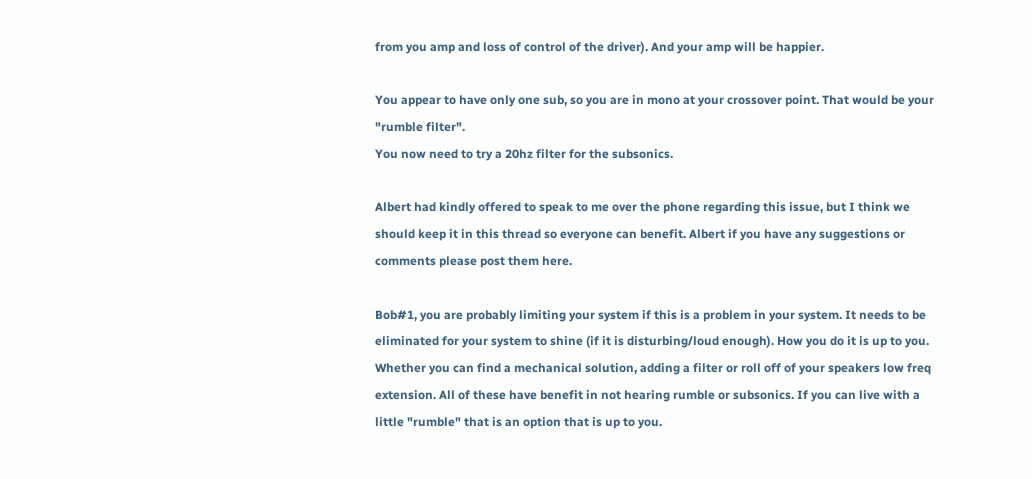from you amp and loss of control of the driver). And your amp will be happier.

You appear to have only one sub, so you are in mono at your crossover point. That would be your "rumble filter".
You now need to try a 20hz filter for the subsonics.

Albert had kindly offered to speak to me over the phone regarding this issue, but I think we should keep it in this thread so everyone can benefit. Albert if you have any suggestions or comments please post them here.

Bob#1, you are probably limiting your system if this is a problem in your system. It needs to be eliminated for your system to shine (if it is disturbing/loud enough). How you do it is up to you. Whether you can find a mechanical solution, adding a filter or roll off of your speakers low freq extension. All of these have benefit in not hearing rumble or subsonics. If you can live with a little "rumble" that is an option that is up to you.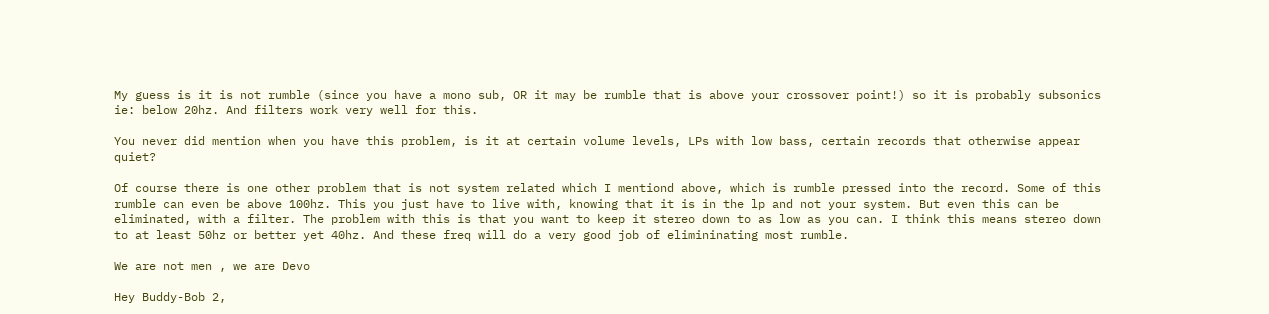My guess is it is not rumble (since you have a mono sub, OR it may be rumble that is above your crossover point!) so it is probably subsonics ie: below 20hz. And filters work very well for this.

You never did mention when you have this problem, is it at certain volume levels, LPs with low bass, certain records that otherwise appear quiet?

Of course there is one other problem that is not system related which I mentiond above, which is rumble pressed into the record. Some of this rumble can even be above 100hz. This you just have to live with, knowing that it is in the lp and not your system. But even this can be eliminated, with a filter. The problem with this is that you want to keep it stereo down to as low as you can. I think this means stereo down to at least 50hz or better yet 40hz. And these freq will do a very good job of elimininating most rumble.

We are not men , we are Devo

Hey Buddy-Bob 2,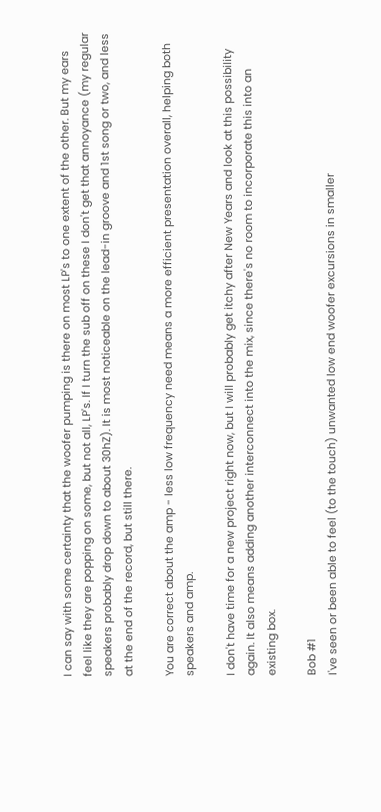I can say with some certainty that the woofer pumping is there on most LP's to one extent of the other. But my ears feel like they are popping on some, but not all, LP's. If I turn the sub off on these I don't get that annoyance (my regular speakers probably drop down to about 30hZ). It is most noticeable on the lead-in groove and 1st song or two, and less at the end of the record, but still there.

You are correct about the amp - less low frequency need means a more efficient presentation overall, helping both speakers and amp.

I don't have time for a new project right now, but I will probably get itchy after New Years and look at this possibility again. It also means adding another interconnect into the mix, since there's no room to incorporate this into an existing box.

Bob #1
I've seen or been able to feel (to the touch) unwanted low end woofer excursions in smaller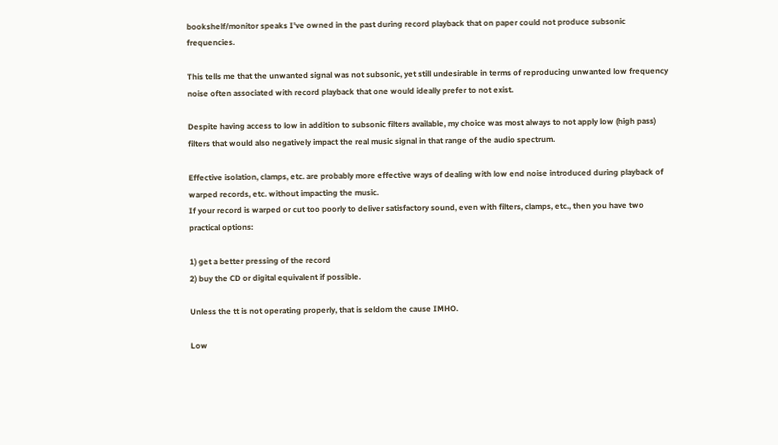bookshelf/monitor speaks I've owned in the past during record playback that on paper could not produce subsonic frequencies.

This tells me that the unwanted signal was not subsonic, yet still undesirable in terms of reproducing unwanted low frequency noise often associated with record playback that one would ideally prefer to not exist.

Despite having access to low in addition to subsonic filters available, my choice was most always to not apply low (high pass) filters that would also negatively impact the real music signal in that range of the audio spectrum.

Effective isolation, clamps, etc. are probably more effective ways of dealing with low end noise introduced during playback of warped records, etc. without impacting the music.
If your record is warped or cut too poorly to deliver satisfactory sound, even with filters, clamps, etc., then you have two practical options:

1) get a better pressing of the record
2) buy the CD or digital equivalent if possible.

Unless the tt is not operating properly, that is seldom the cause IMHO.

Low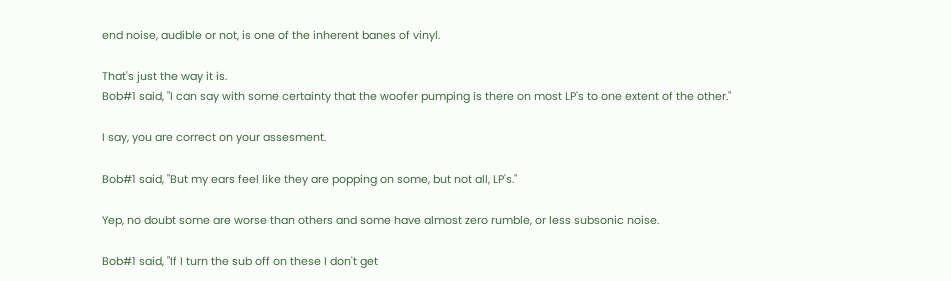end noise, audible or not, is one of the inherent banes of vinyl.

That's just the way it is.
Bob#1 said, "I can say with some certainty that the woofer pumping is there on most LP's to one extent of the other."

I say, you are correct on your assesment.

Bob#1 said, "But my ears feel like they are popping on some, but not all, LP's."

Yep, no doubt some are worse than others and some have almost zero rumble, or less subsonic noise.

Bob#1 said, "If I turn the sub off on these I don't get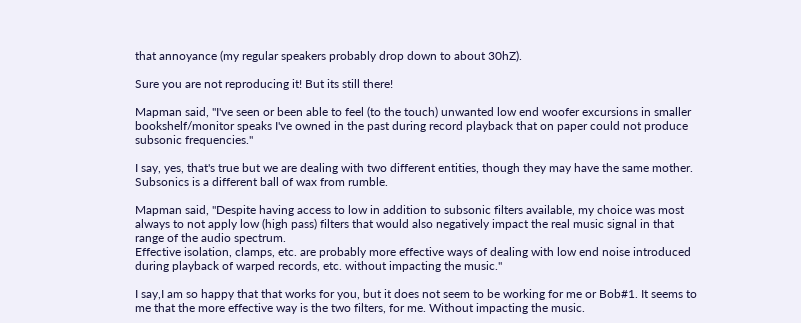that annoyance (my regular speakers probably drop down to about 30hZ).

Sure you are not reproducing it! But its still there!

Mapman said, "I've seen or been able to feel (to the touch) unwanted low end woofer excursions in smaller bookshelf/monitor speaks I've owned in the past during record playback that on paper could not produce subsonic frequencies."

I say, yes, that's true but we are dealing with two different entities, though they may have the same mother. Subsonics is a different ball of wax from rumble.

Mapman said, "Despite having access to low in addition to subsonic filters available, my choice was most always to not apply low (high pass) filters that would also negatively impact the real music signal in that range of the audio spectrum.
Effective isolation, clamps, etc. are probably more effective ways of dealing with low end noise introduced during playback of warped records, etc. without impacting the music."

I say,I am so happy that that works for you, but it does not seem to be working for me or Bob#1. It seems to me that the more effective way is the two filters, for me. Without impacting the music.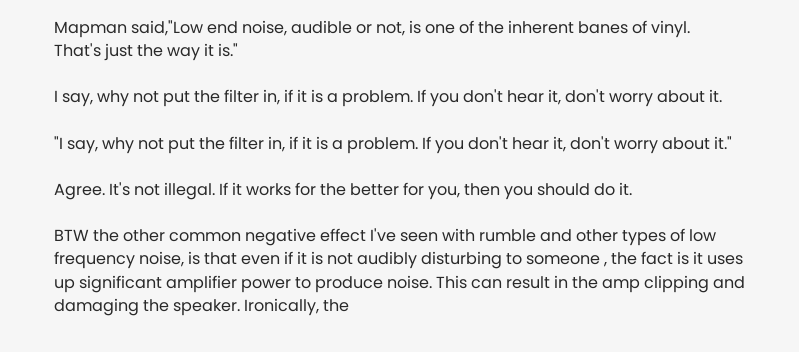Mapman said,"Low end noise, audible or not, is one of the inherent banes of vinyl.
That's just the way it is."

I say, why not put the filter in, if it is a problem. If you don't hear it, don't worry about it.

"I say, why not put the filter in, if it is a problem. If you don't hear it, don't worry about it."

Agree. It's not illegal. If it works for the better for you, then you should do it.

BTW the other common negative effect I've seen with rumble and other types of low frequency noise, is that even if it is not audibly disturbing to someone , the fact is it uses up significant amplifier power to produce noise. This can result in the amp clipping and damaging the speaker. Ironically, the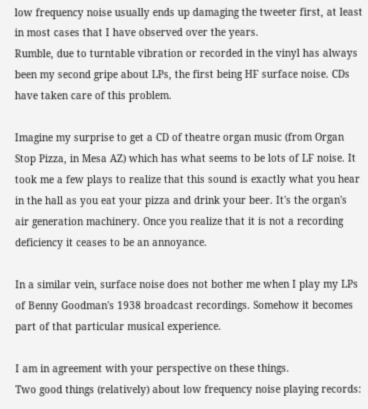low frequency noise usually ends up damaging the tweeter first, at least in most cases that I have observed over the years.
Rumble, due to turntable vibration or recorded in the vinyl has always been my second gripe about LPs, the first being HF surface noise. CDs have taken care of this problem.

Imagine my surprise to get a CD of theatre organ music (from Organ Stop Pizza, in Mesa AZ) which has what seems to be lots of LF noise. It took me a few plays to realize that this sound is exactly what you hear in the hall as you eat your pizza and drink your beer. It's the organ's air generation machinery. Once you realize that it is not a recording deficiency it ceases to be an annoyance.

In a similar vein, surface noise does not bother me when I play my LPs of Benny Goodman's 1938 broadcast recordings. Somehow it becomes part of that particular musical experience.

I am in agreement with your perspective on these things.
Two good things (relatively) about low frequency noise playing records: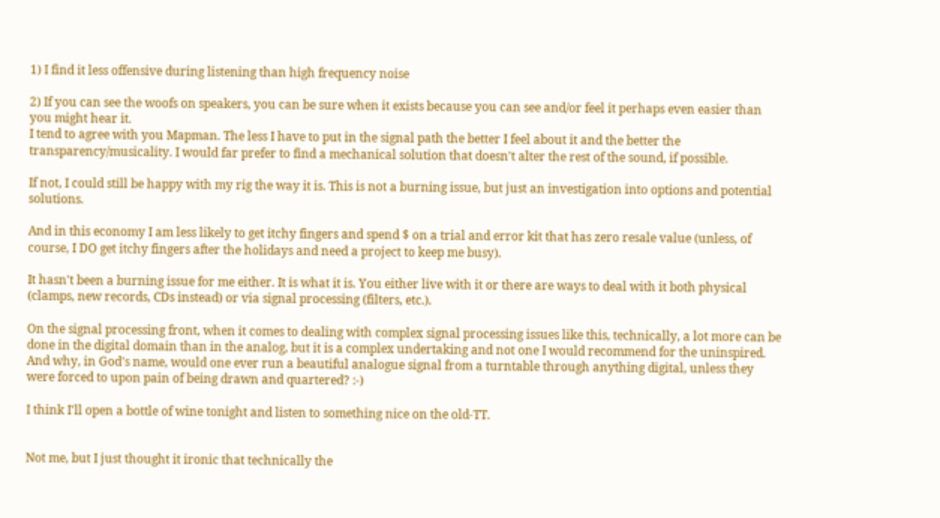1) I find it less offensive during listening than high frequency noise

2) If you can see the woofs on speakers, you can be sure when it exists because you can see and/or feel it perhaps even easier than you might hear it.
I tend to agree with you Mapman. The less I have to put in the signal path the better I feel about it and the better the transparency/musicality. I would far prefer to find a mechanical solution that doesn't alter the rest of the sound, if possible.

If not, I could still be happy with my rig the way it is. This is not a burning issue, but just an investigation into options and potential solutions.

And in this economy I am less likely to get itchy fingers and spend $ on a trial and error kit that has zero resale value (unless, of course, I DO get itchy fingers after the holidays and need a project to keep me busy).

It hasn't been a burning issue for me either. It is what it is. You either live with it or there are ways to deal with it both physical (clamps, new records, CDs instead) or via signal processing (filters, etc.).

On the signal processing front, when it comes to dealing with complex signal processing issues like this, technically, a lot more can be done in the digital domain than in the analog, but it is a complex undertaking and not one I would recommend for the uninspired.
And why, in God's name, would one ever run a beautiful analogue signal from a turntable through anything digital, unless they were forced to upon pain of being drawn and quartered? :-)

I think I'll open a bottle of wine tonight and listen to something nice on the old-TT.


Not me, but I just thought it ironic that technically the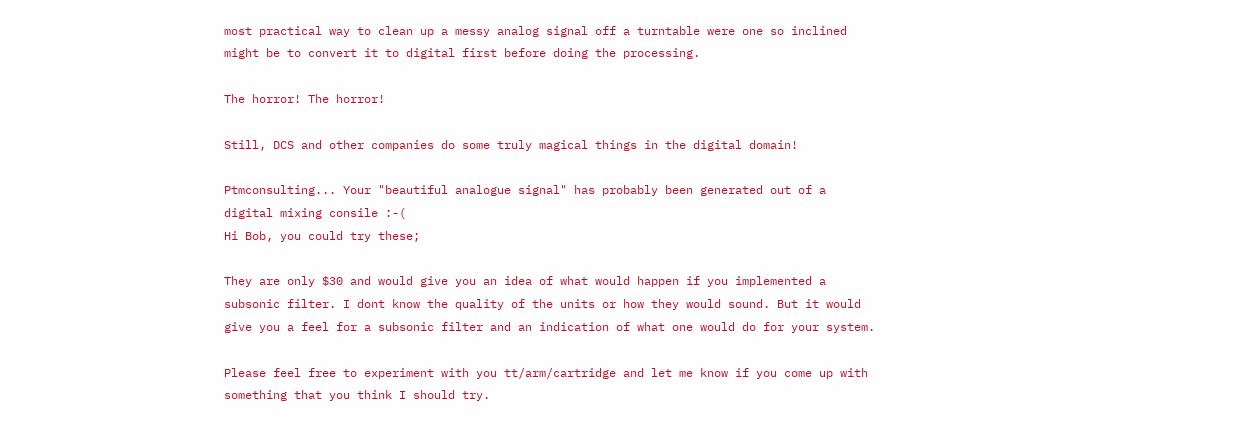most practical way to clean up a messy analog signal off a turntable were one so inclined might be to convert it to digital first before doing the processing.

The horror! The horror!

Still, DCS and other companies do some truly magical things in the digital domain!

Ptmconsulting... Your "beautiful analogue signal" has probably been generated out of a digital mixing consile :-(
Hi Bob, you could try these;

They are only $30 and would give you an idea of what would happen if you implemented a subsonic filter. I dont know the quality of the units or how they would sound. But it would give you a feel for a subsonic filter and an indication of what one would do for your system.

Please feel free to experiment with you tt/arm/cartridge and let me know if you come up with something that you think I should try.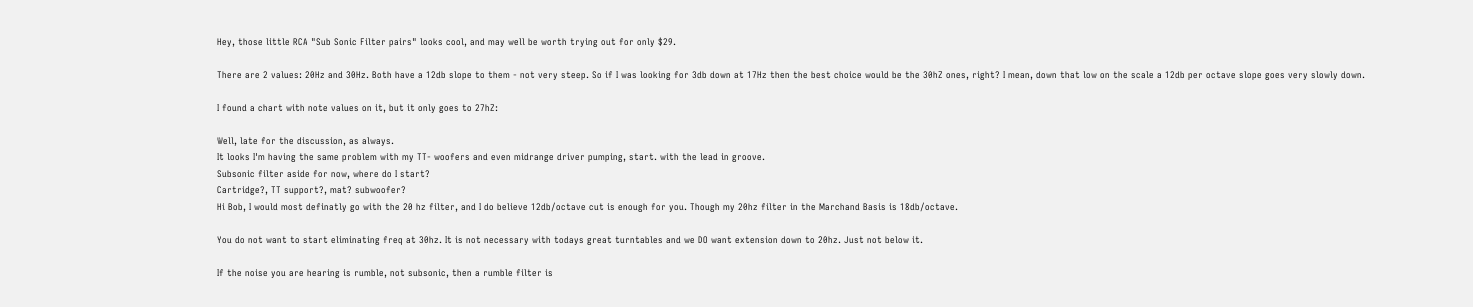Hey, those little RCA "Sub Sonic Filter pairs" looks cool, and may well be worth trying out for only $29.

There are 2 values: 20Hz and 30Hz. Both have a 12db slope to them - not very steep. So if I was looking for 3db down at 17Hz then the best choice would be the 30hZ ones, right? I mean, down that low on the scale a 12db per octave slope goes very slowly down.

I found a chart with note values on it, but it only goes to 27hZ:

Well, late for the discussion, as always.
It looks I'm having the same problem with my TT- woofers and even midrange driver pumping, start. with the lead in groove.
Subsonic filter aside for now, where do I start?
Cartridge?, TT support?, mat? subwoofer?
Hi Bob, I would most definatly go with the 20 hz filter, and I do believe 12db/octave cut is enough for you. Though my 20hz filter in the Marchand Basis is 18db/octave.

You do not want to start eliminating freq at 30hz. It is not necessary with todays great turntables and we DO want extension down to 20hz. Just not below it.

If the noise you are hearing is rumble, not subsonic, then a rumble filter is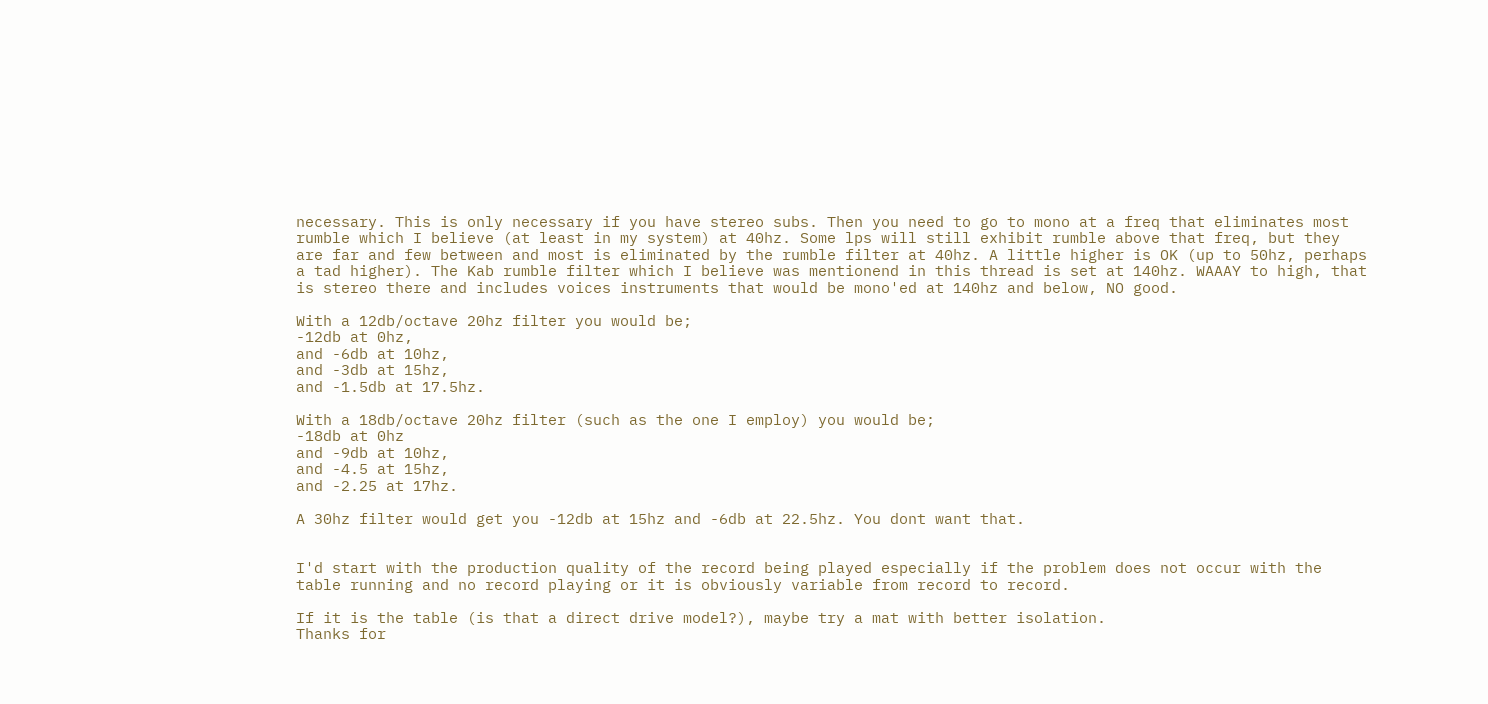necessary. This is only necessary if you have stereo subs. Then you need to go to mono at a freq that eliminates most rumble which I believe (at least in my system) at 40hz. Some lps will still exhibit rumble above that freq, but they are far and few between and most is eliminated by the rumble filter at 40hz. A little higher is OK (up to 50hz, perhaps a tad higher). The Kab rumble filter which I believe was mentionend in this thread is set at 140hz. WAAAY to high, that is stereo there and includes voices instruments that would be mono'ed at 140hz and below, NO good.

With a 12db/octave 20hz filter you would be;
-12db at 0hz,
and -6db at 10hz,
and -3db at 15hz,
and -1.5db at 17.5hz.

With a 18db/octave 20hz filter (such as the one I employ) you would be;
-18db at 0hz
and -9db at 10hz,
and -4.5 at 15hz,
and -2.25 at 17hz.

A 30hz filter would get you -12db at 15hz and -6db at 22.5hz. You dont want that.


I'd start with the production quality of the record being played especially if the problem does not occur with the table running and no record playing or it is obviously variable from record to record.

If it is the table (is that a direct drive model?), maybe try a mat with better isolation.
Thanks for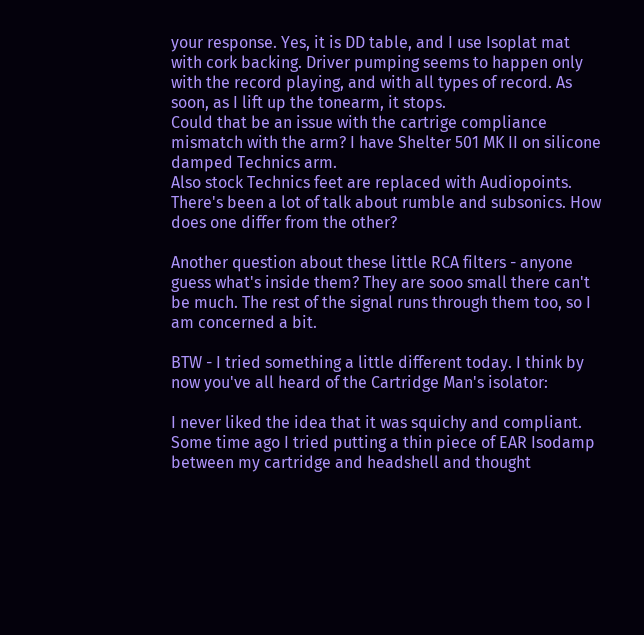your response. Yes, it is DD table, and I use Isoplat mat with cork backing. Driver pumping seems to happen only with the record playing, and with all types of record. As soon, as I lift up the tonearm, it stops.
Could that be an issue with the cartrige compliance mismatch with the arm? I have Shelter 501 MK II on silicone damped Technics arm.
Also stock Technics feet are replaced with Audiopoints.
There's been a lot of talk about rumble and subsonics. How does one differ from the other?

Another question about these little RCA filters - anyone guess what's inside them? They are sooo small there can't be much. The rest of the signal runs through them too, so I am concerned a bit.

BTW - I tried something a little different today. I think by now you've all heard of the Cartridge Man's isolator:

I never liked the idea that it was squichy and compliant. Some time ago I tried putting a thin piece of EAR Isodamp between my cartridge and headshell and thought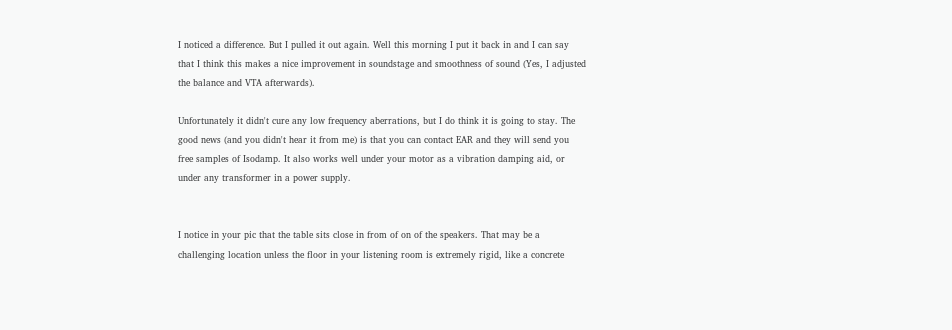I noticed a difference. But I pulled it out again. Well this morning I put it back in and I can say that I think this makes a nice improvement in soundstage and smoothness of sound (Yes, I adjusted the balance and VTA afterwards).

Unfortunately it didn't cure any low frequency aberrations, but I do think it is going to stay. The good news (and you didn't hear it from me) is that you can contact EAR and they will send you free samples of Isodamp. It also works well under your motor as a vibration damping aid, or under any transformer in a power supply.


I notice in your pic that the table sits close in from of on of the speakers. That may be a challenging location unless the floor in your listening room is extremely rigid, like a concrete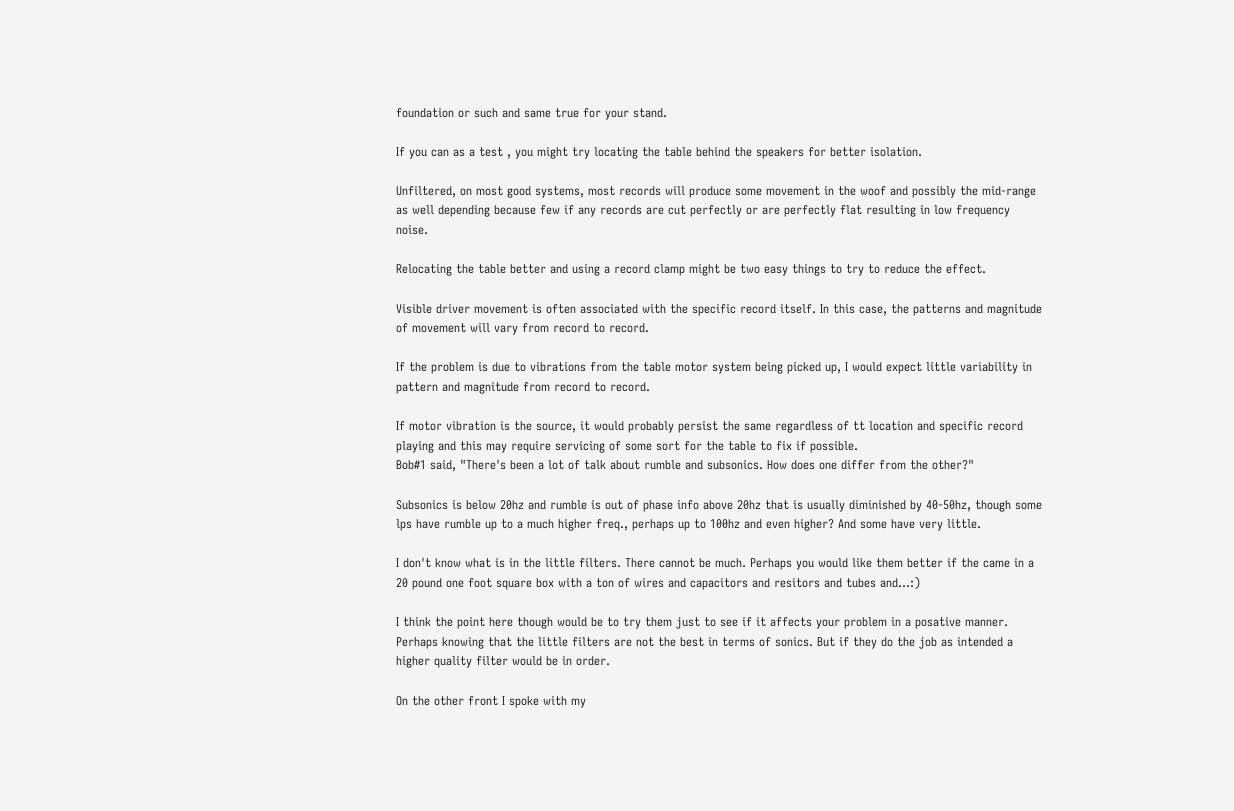foundation or such and same true for your stand.

If you can as a test , you might try locating the table behind the speakers for better isolation.

Unfiltered, on most good systems, most records will produce some movement in the woof and possibly the mid-range as well depending because few if any records are cut perfectly or are perfectly flat resulting in low frequency noise.

Relocating the table better and using a record clamp might be two easy things to try to reduce the effect.

Visible driver movement is often associated with the specific record itself. In this case, the patterns and magnitude of movement will vary from record to record.

If the problem is due to vibrations from the table motor system being picked up, I would expect little variability in pattern and magnitude from record to record.

If motor vibration is the source, it would probably persist the same regardless of tt location and specific record playing and this may require servicing of some sort for the table to fix if possible.
Bob#1 said, "There's been a lot of talk about rumble and subsonics. How does one differ from the other?"

Subsonics is below 20hz and rumble is out of phase info above 20hz that is usually diminished by 40-50hz, though some lps have rumble up to a much higher freq., perhaps up to 100hz and even higher? And some have very little.

I don't know what is in the little filters. There cannot be much. Perhaps you would like them better if the came in a 20 pound one foot square box with a ton of wires and capacitors and resitors and tubes and...:)

I think the point here though would be to try them just to see if it affects your problem in a posative manner. Perhaps knowing that the little filters are not the best in terms of sonics. But if they do the job as intended a higher quality filter would be in order.

On the other front I spoke with my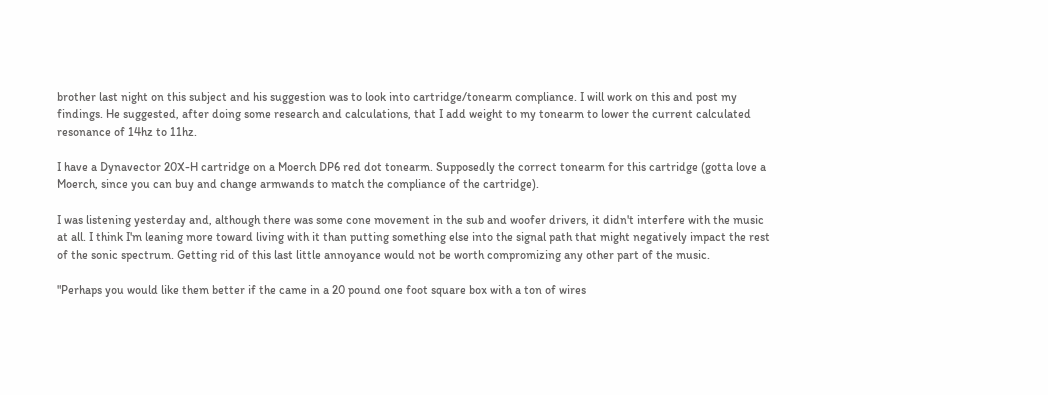brother last night on this subject and his suggestion was to look into cartridge/tonearm compliance. I will work on this and post my findings. He suggested, after doing some research and calculations, that I add weight to my tonearm to lower the current calculated resonance of 14hz to 11hz.

I have a Dynavector 20X-H cartridge on a Moerch DP6 red dot tonearm. Supposedly the correct tonearm for this cartridge (gotta love a Moerch, since you can buy and change armwands to match the compliance of the cartridge).

I was listening yesterday and, although there was some cone movement in the sub and woofer drivers, it didn't interfere with the music at all. I think I'm leaning more toward living with it than putting something else into the signal path that might negatively impact the rest of the sonic spectrum. Getting rid of this last little annoyance would not be worth compromizing any other part of the music.

"Perhaps you would like them better if the came in a 20 pound one foot square box with a ton of wires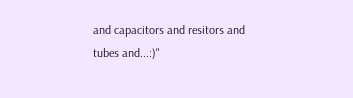and capacitors and resitors and tubes and...:)"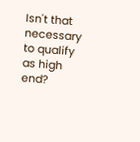Isn't that necessary to qualify as high end?